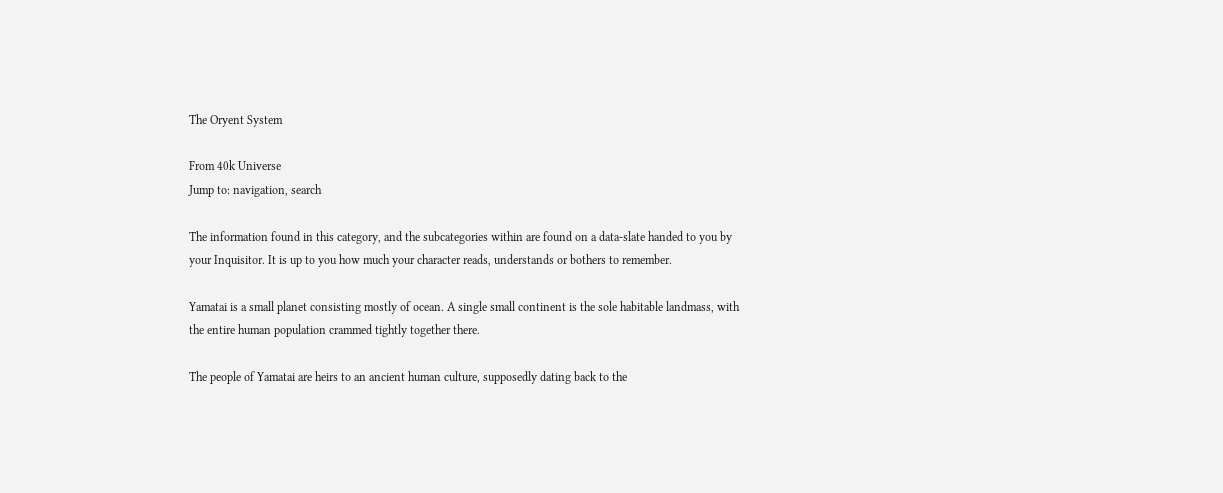The Oryent System

From 40k Universe
Jump to: navigation, search

The information found in this category, and the subcategories within are found on a data-slate handed to you by your Inquisitor. It is up to you how much your character reads, understands or bothers to remember.

Yamatai is a small planet consisting mostly of ocean. A single small continent is the sole habitable landmass, with the entire human population crammed tightly together there.

The people of Yamatai are heirs to an ancient human culture, supposedly dating back to the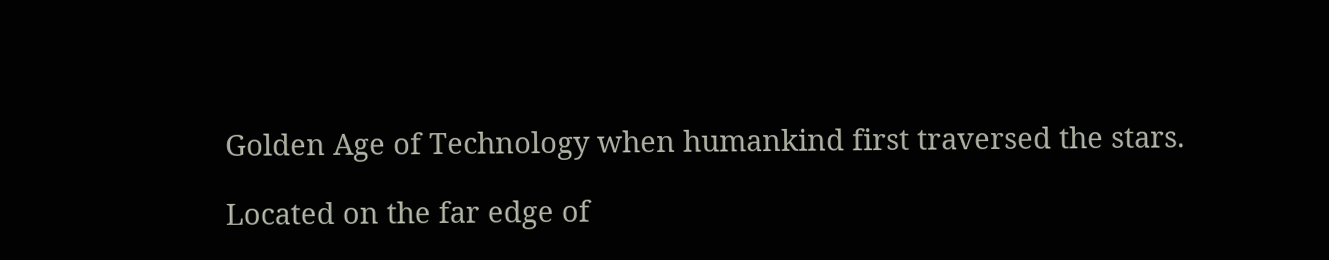Golden Age of Technology when humankind first traversed the stars.

Located on the far edge of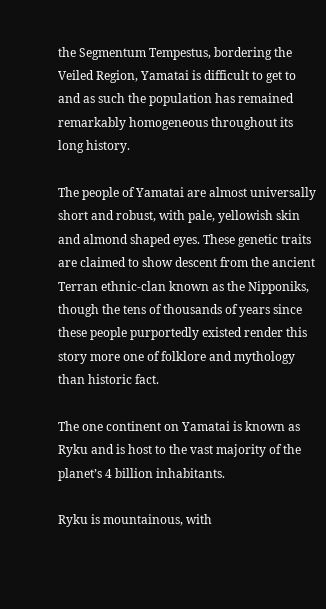the Segmentum Tempestus, bordering the Veiled Region, Yamatai is difficult to get to and as such the population has remained remarkably homogeneous throughout its long history.

The people of Yamatai are almost universally short and robust, with pale, yellowish skin and almond shaped eyes. These genetic traits are claimed to show descent from the ancient Terran ethnic-clan known as the Nipponiks, though the tens of thousands of years since these people purportedly existed render this story more one of folklore and mythology than historic fact.

The one continent on Yamatai is known as Ryku and is host to the vast majority of the planet’s 4 billion inhabitants.

Ryku is mountainous, with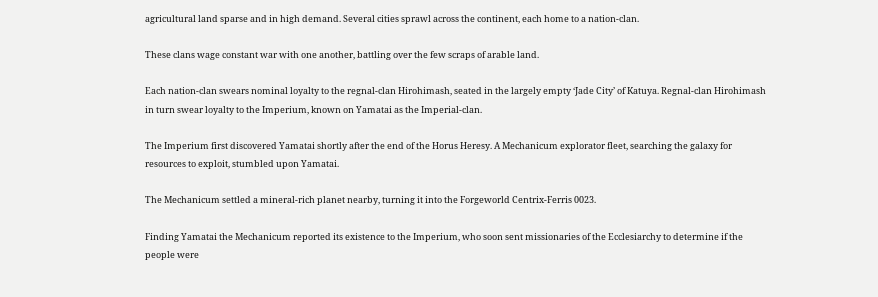agricultural land sparse and in high demand. Several cities sprawl across the continent, each home to a nation-clan.

These clans wage constant war with one another, battling over the few scraps of arable land.

Each nation-clan swears nominal loyalty to the regnal-clan Hirohimash, seated in the largely empty ‘Jade City’ of Katuya. Regnal-clan Hirohimash in turn swear loyalty to the Imperium, known on Yamatai as the Imperial-clan.

The Imperium first discovered Yamatai shortly after the end of the Horus Heresy. A Mechanicum explorator fleet, searching the galaxy for resources to exploit, stumbled upon Yamatai.

The Mechanicum settled a mineral-rich planet nearby, turning it into the Forgeworld Centrix-Ferris 0023.

Finding Yamatai the Mechanicum reported its existence to the Imperium, who soon sent missionaries of the Ecclesiarchy to determine if the people were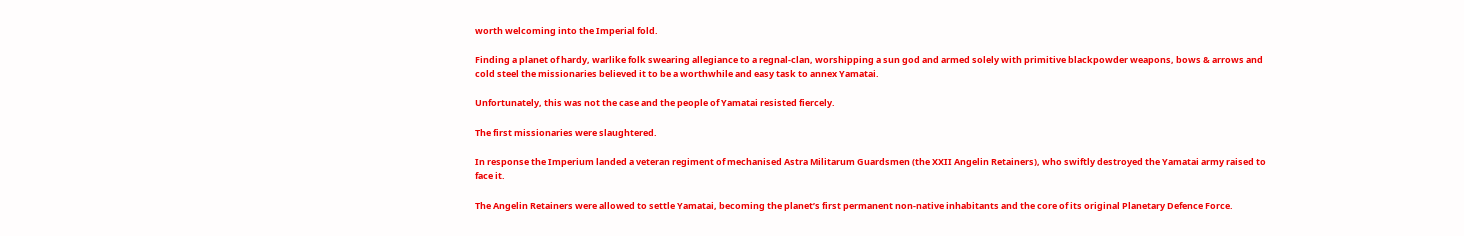worth welcoming into the Imperial fold.

Finding a planet of hardy, warlike folk swearing allegiance to a regnal-clan, worshipping a sun god and armed solely with primitive blackpowder weapons, bows & arrows and cold steel the missionaries believed it to be a worthwhile and easy task to annex Yamatai.

Unfortunately, this was not the case and the people of Yamatai resisted fiercely.

The first missionaries were slaughtered.

In response the Imperium landed a veteran regiment of mechanised Astra Militarum Guardsmen (the XXII Angelin Retainers), who swiftly destroyed the Yamatai army raised to face it.

The Angelin Retainers were allowed to settle Yamatai, becoming the planet’s first permanent non-native inhabitants and the core of its original Planetary Defence Force.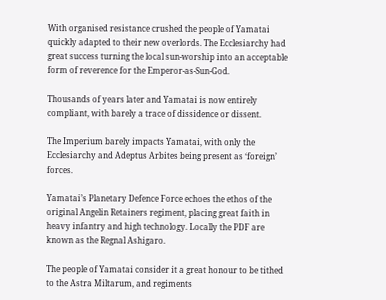With organised resistance crushed the people of Yamatai quickly adapted to their new overlords. The Ecclesiarchy had great success turning the local sun-worship into an acceptable form of reverence for the Emperor-as-Sun-God.

Thousands of years later and Yamatai is now entirely compliant, with barely a trace of dissidence or dissent.

The Imperium barely impacts Yamatai, with only the Ecclesiarchy and Adeptus Arbites being present as ‘foreign’ forces.

Yamatai’s Planetary Defence Force echoes the ethos of the original Angelin Retainers regiment, placing great faith in heavy infantry and high technology. Locally the PDF are known as the Regnal Ashigaro.

The people of Yamatai consider it a great honour to be tithed to the Astra Miltarum, and regiments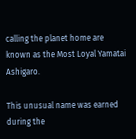calling the planet home are known as the Most Loyal Yamatai Ashigaro.

This unusual name was earned during the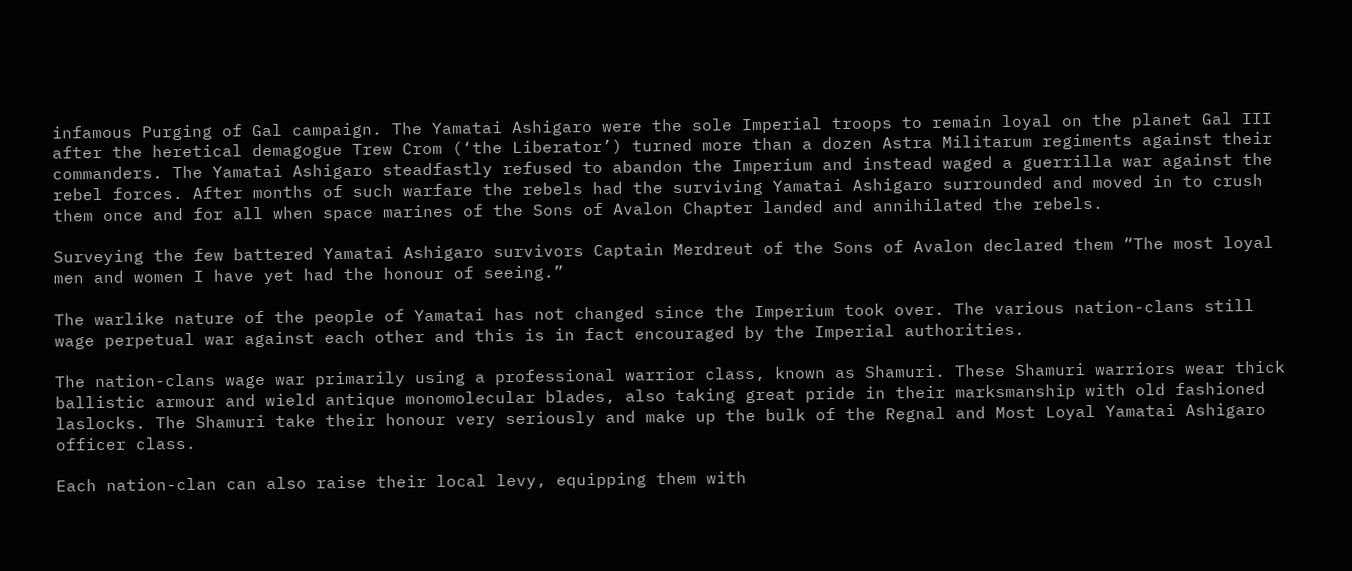infamous Purging of Gal campaign. The Yamatai Ashigaro were the sole Imperial troops to remain loyal on the planet Gal III after the heretical demagogue Trew Crom (‘the Liberator’) turned more than a dozen Astra Militarum regiments against their commanders. The Yamatai Ashigaro steadfastly refused to abandon the Imperium and instead waged a guerrilla war against the rebel forces. After months of such warfare the rebels had the surviving Yamatai Ashigaro surrounded and moved in to crush them once and for all when space marines of the Sons of Avalon Chapter landed and annihilated the rebels.

Surveying the few battered Yamatai Ashigaro survivors Captain Merdreut of the Sons of Avalon declared them “The most loyal men and women I have yet had the honour of seeing.”

The warlike nature of the people of Yamatai has not changed since the Imperium took over. The various nation-clans still wage perpetual war against each other and this is in fact encouraged by the Imperial authorities.

The nation-clans wage war primarily using a professional warrior class, known as Shamuri. These Shamuri warriors wear thick ballistic armour and wield antique monomolecular blades, also taking great pride in their marksmanship with old fashioned laslocks. The Shamuri take their honour very seriously and make up the bulk of the Regnal and Most Loyal Yamatai Ashigaro officer class.

Each nation-clan can also raise their local levy, equipping them with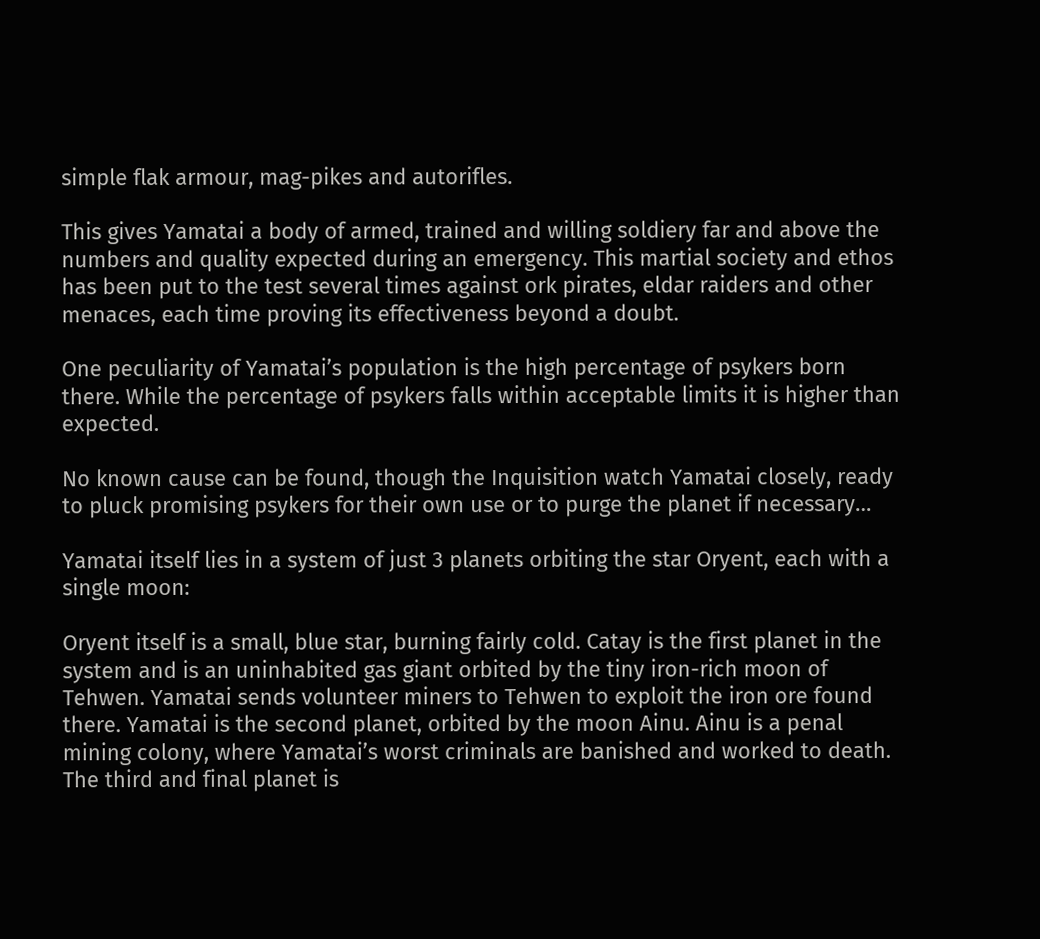simple flak armour, mag-pikes and autorifles.

This gives Yamatai a body of armed, trained and willing soldiery far and above the numbers and quality expected during an emergency. This martial society and ethos has been put to the test several times against ork pirates, eldar raiders and other menaces, each time proving its effectiveness beyond a doubt.

One peculiarity of Yamatai’s population is the high percentage of psykers born there. While the percentage of psykers falls within acceptable limits it is higher than expected.

No known cause can be found, though the Inquisition watch Yamatai closely, ready to pluck promising psykers for their own use or to purge the planet if necessary…

Yamatai itself lies in a system of just 3 planets orbiting the star Oryent, each with a single moon:

Oryent itself is a small, blue star, burning fairly cold. Catay is the first planet in the system and is an uninhabited gas giant orbited by the tiny iron-rich moon of Tehwen. Yamatai sends volunteer miners to Tehwen to exploit the iron ore found there. Yamatai is the second planet, orbited by the moon Ainu. Ainu is a penal mining colony, where Yamatai’s worst criminals are banished and worked to death. The third and final planet is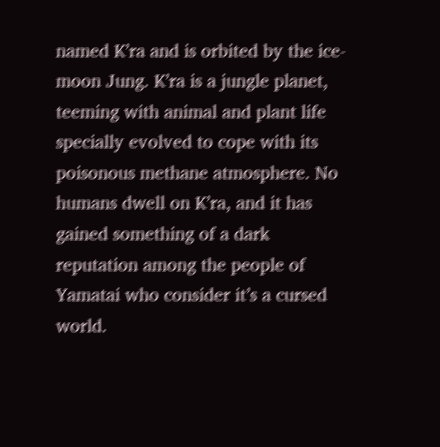named K’ra and is orbited by the ice-moon Jung. K’ra is a jungle planet, teeming with animal and plant life specially evolved to cope with its poisonous methane atmosphere. No humans dwell on K’ra, and it has gained something of a dark reputation among the people of Yamatai who consider it’s a cursed world.